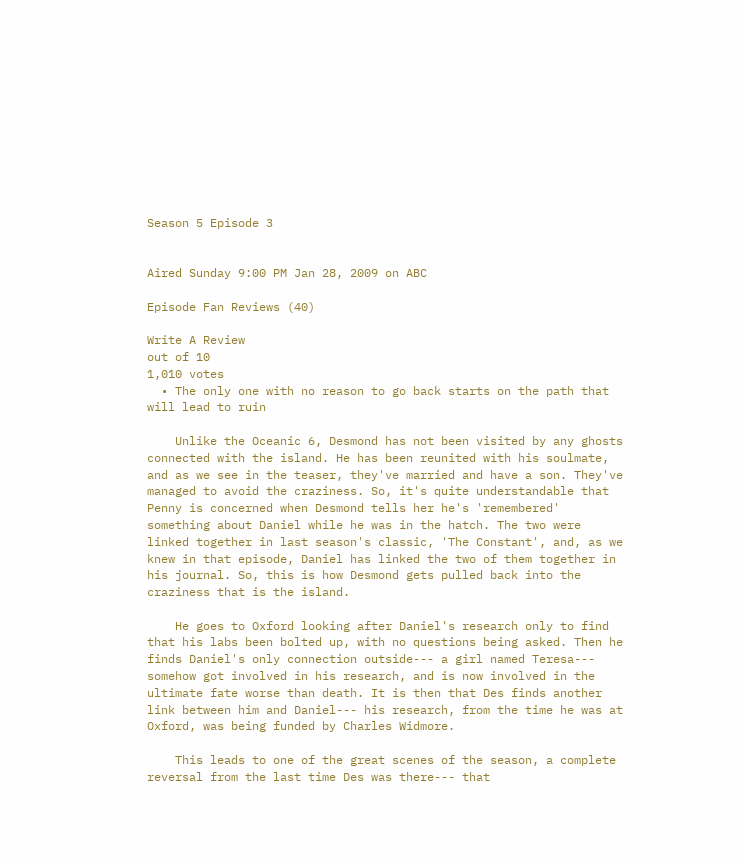Season 5 Episode 3


Aired Sunday 9:00 PM Jan 28, 2009 on ABC

Episode Fan Reviews (40)

Write A Review
out of 10
1,010 votes
  • The only one with no reason to go back starts on the path that will lead to ruin

    Unlike the Oceanic 6, Desmond has not been visited by any ghosts connected with the island. He has been reunited with his soulmate, and as we see in the teaser, they've married and have a son. They've managed to avoid the craziness. So, it's quite understandable that Penny is concerned when Desmond tells her he's 'remembered' something about Daniel while he was in the hatch. The two were linked together in last season's classic, 'The Constant', and, as we knew in that episode, Daniel has linked the two of them together in his journal. So, this is how Desmond gets pulled back into the craziness that is the island.

    He goes to Oxford looking after Daniel's research only to find that his labs been bolted up, with no questions being asked. Then he finds Daniel's only connection outside--- a girl named Teresa--- somehow got involved in his research, and is now involved in the ultimate fate worse than death. It is then that Des finds another link between him and Daniel--- his research, from the time he was at Oxford, was being funded by Charles Widmore.

    This leads to one of the great scenes of the season, a complete reversal from the last time Des was there--- that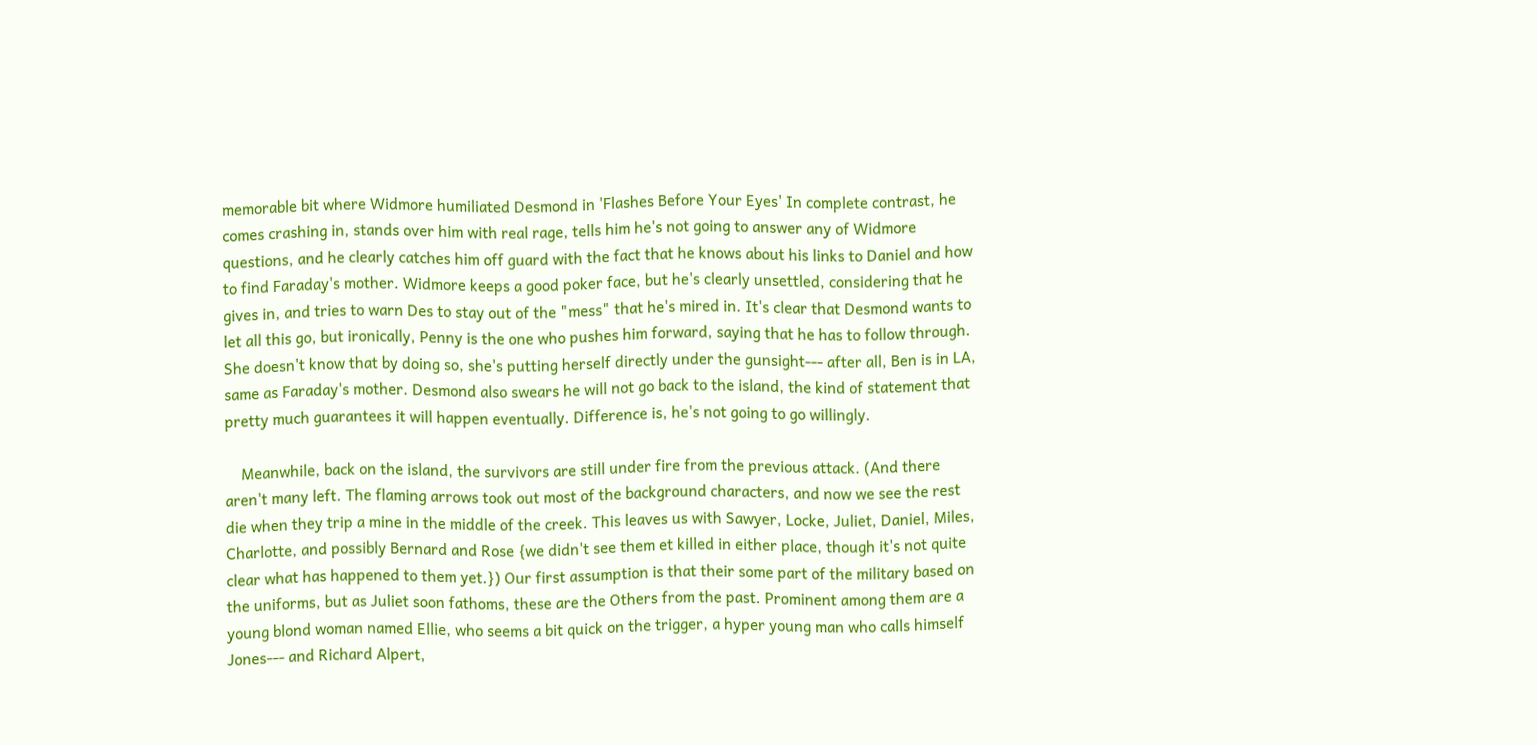memorable bit where Widmore humiliated Desmond in 'Flashes Before Your Eyes' In complete contrast, he comes crashing in, stands over him with real rage, tells him he's not going to answer any of Widmore questions, and he clearly catches him off guard with the fact that he knows about his links to Daniel and how to find Faraday's mother. Widmore keeps a good poker face, but he's clearly unsettled, considering that he gives in, and tries to warn Des to stay out of the "mess" that he's mired in. It's clear that Desmond wants to let all this go, but ironically, Penny is the one who pushes him forward, saying that he has to follow through. She doesn't know that by doing so, she's putting herself directly under the gunsight--- after all, Ben is in LA, same as Faraday's mother. Desmond also swears he will not go back to the island, the kind of statement that pretty much guarantees it will happen eventually. Difference is, he's not going to go willingly.

    Meanwhile, back on the island, the survivors are still under fire from the previous attack. (And there aren't many left. The flaming arrows took out most of the background characters, and now we see the rest die when they trip a mine in the middle of the creek. This leaves us with Sawyer, Locke, Juliet, Daniel, Miles, Charlotte, and possibly Bernard and Rose {we didn't see them et killed in either place, though it's not quite clear what has happened to them yet.}) Our first assumption is that their some part of the military based on the uniforms, but as Juliet soon fathoms, these are the Others from the past. Prominent among them are a young blond woman named Ellie, who seems a bit quick on the trigger, a hyper young man who calls himself Jones--- and Richard Alpert,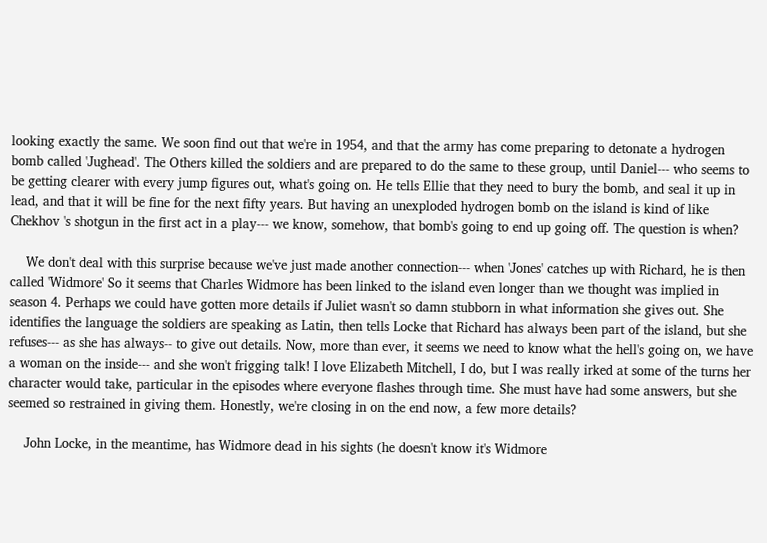looking exactly the same. We soon find out that we're in 1954, and that the army has come preparing to detonate a hydrogen bomb called 'Jughead'. The Others killed the soldiers and are prepared to do the same to these group, until Daniel--- who seems to be getting clearer with every jump figures out, what's going on. He tells Ellie that they need to bury the bomb, and seal it up in lead, and that it will be fine for the next fifty years. But having an unexploded hydrogen bomb on the island is kind of like Chekhov 's shotgun in the first act in a play--- we know, somehow, that bomb's going to end up going off. The question is when?

    We don't deal with this surprise because we've just made another connection--- when 'Jones' catches up with Richard, he is then called 'Widmore' So it seems that Charles Widmore has been linked to the island even longer than we thought was implied in season 4. Perhaps we could have gotten more details if Juliet wasn't so damn stubborn in what information she gives out. She identifies the language the soldiers are speaking as Latin, then tells Locke that Richard has always been part of the island, but she refuses--- as she has always-- to give out details. Now, more than ever, it seems we need to know what the hell's going on, we have a woman on the inside--- and she won't frigging talk! I love Elizabeth Mitchell, I do, but I was really irked at some of the turns her character would take, particular in the episodes where everyone flashes through time. She must have had some answers, but she seemed so restrained in giving them. Honestly, we're closing in on the end now, a few more details?

    John Locke, in the meantime, has Widmore dead in his sights (he doesn't know it's Widmore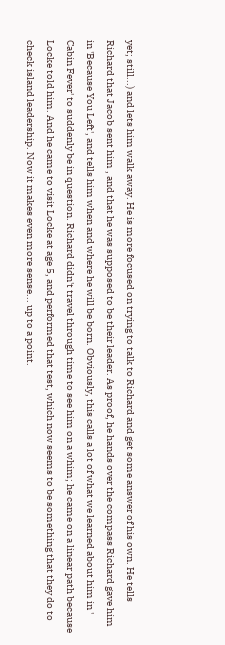yet; still...) and lets him walk away. He is more focused on trying to talk to Richard and get some answer of his own. He tells Richard that Jacob sent him , and that he was supposed to be their leader. As proof, he hands over the compass Richard gave him in 'Because You Left', and tells him when and where he will be born. Obviously, this calls a lot of what we learned about him in ' Cabin Fever' to suddenly be in question. Richard didn't travel through time to see him on a whim; he came on a linear path because Locke told him. And he came to visit Locke at age 5, and performed that test, which now seems to be something that they do to check island leadership. Now it makes even more sense... up to a point.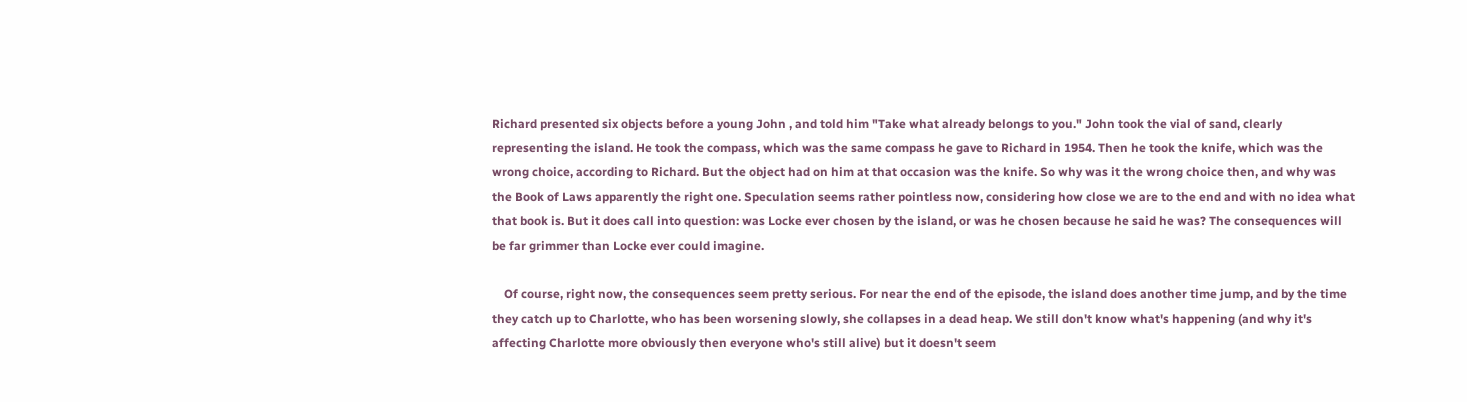Richard presented six objects before a young John , and told him "Take what already belongs to you." John took the vial of sand, clearly representing the island. He took the compass, which was the same compass he gave to Richard in 1954. Then he took the knife, which was the wrong choice, according to Richard. But the object had on him at that occasion was the knife. So why was it the wrong choice then, and why was the Book of Laws apparently the right one. Speculation seems rather pointless now, considering how close we are to the end and with no idea what that book is. But it does call into question: was Locke ever chosen by the island, or was he chosen because he said he was? The consequences will be far grimmer than Locke ever could imagine.

    Of course, right now, the consequences seem pretty serious. For near the end of the episode, the island does another time jump, and by the time they catch up to Charlotte, who has been worsening slowly, she collapses in a dead heap. We still don't know what's happening (and why it's affecting Charlotte more obviously then everyone who's still alive) but it doesn't seem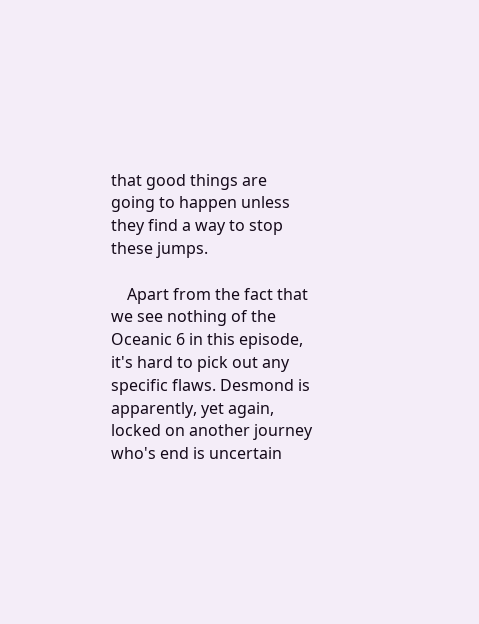that good things are going to happen unless they find a way to stop these jumps.

    Apart from the fact that we see nothing of the Oceanic 6 in this episode, it's hard to pick out any specific flaws. Desmond is apparently, yet again, locked on another journey who's end is uncertain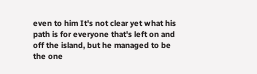even to him It's not clear yet what his path is for everyone that's left on and off the island, but he managed to be the one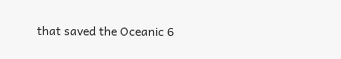that saved the Oceanic 6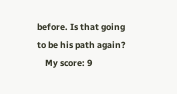before. Is that going to be his path again?
    My score: 9